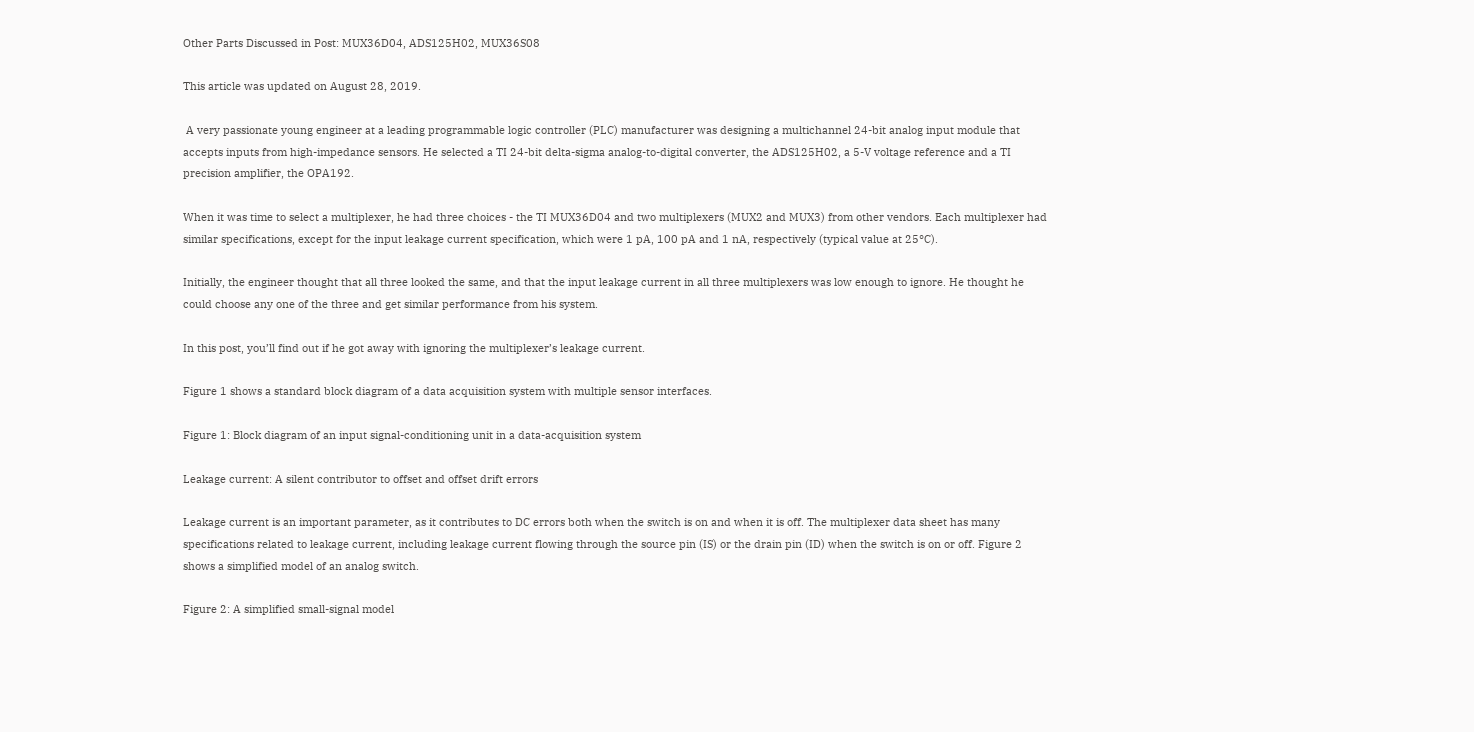Other Parts Discussed in Post: MUX36D04, ADS125H02, MUX36S08

This article was updated on August 28, 2019.

 A very passionate young engineer at a leading programmable logic controller (PLC) manufacturer was designing a multichannel 24-bit analog input module that accepts inputs from high-impedance sensors. He selected a TI 24-bit delta-sigma analog-to-digital converter, the ADS125H02, a 5-V voltage reference and a TI precision amplifier, the OPA192.

When it was time to select a multiplexer, he had three choices - the TI MUX36D04 and two multiplexers (MUX2 and MUX3) from other vendors. Each multiplexer had similar specifications, except for the input leakage current specification, which were 1 pA, 100 pA and 1 nA, respectively (typical value at 25°C).

Initially, the engineer thought that all three looked the same, and that the input leakage current in all three multiplexers was low enough to ignore. He thought he could choose any one of the three and get similar performance from his system.

In this post, you’ll find out if he got away with ignoring the multiplexer’s leakage current.

Figure 1 shows a standard block diagram of a data acquisition system with multiple sensor interfaces.

Figure 1: Block diagram of an input signal-conditioning unit in a data-acquisition system

Leakage current: A silent contributor to offset and offset drift errors

Leakage current is an important parameter, as it contributes to DC errors both when the switch is on and when it is off. The multiplexer data sheet has many specifications related to leakage current, including leakage current flowing through the source pin (IS) or the drain pin (ID) when the switch is on or off. Figure 2 shows a simplified model of an analog switch.

Figure 2: A simplified small-signal model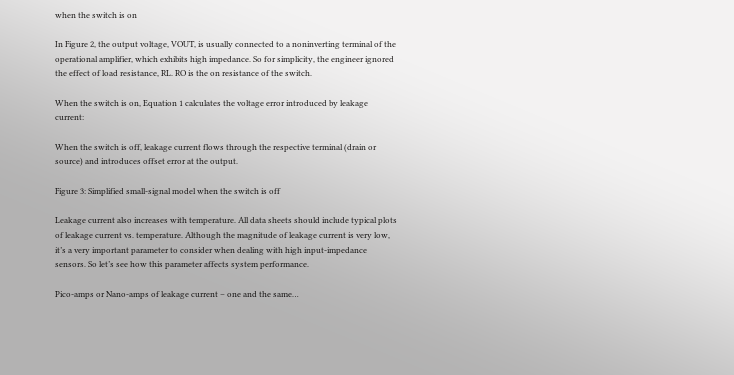when the switch is on

In Figure 2, the output voltage, VOUT, is usually connected to a noninverting terminal of the operational amplifier, which exhibits high impedance. So for simplicity, the engineer ignored the effect of load resistance, RL. RO is the on resistance of the switch.

When the switch is on, Equation 1 calculates the voltage error introduced by leakage current:

When the switch is off, leakage current flows through the respective terminal (drain or source) and introduces offset error at the output.

Figure 3: Simplified small-signal model when the switch is off

Leakage current also increases with temperature. All data sheets should include typical plots of leakage current vs. temperature. Although the magnitude of leakage current is very low, it’s a very important parameter to consider when dealing with high input-impedance sensors. So let’s see how this parameter affects system performance.

Pico-amps or Nano-amps of leakage current – one and the same…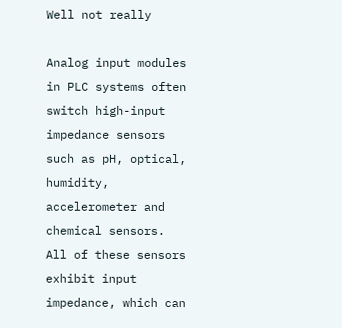Well not really

Analog input modules in PLC systems often switch high-input impedance sensors such as pH, optical, humidity, accelerometer and chemical sensors. All of these sensors exhibit input impedance, which can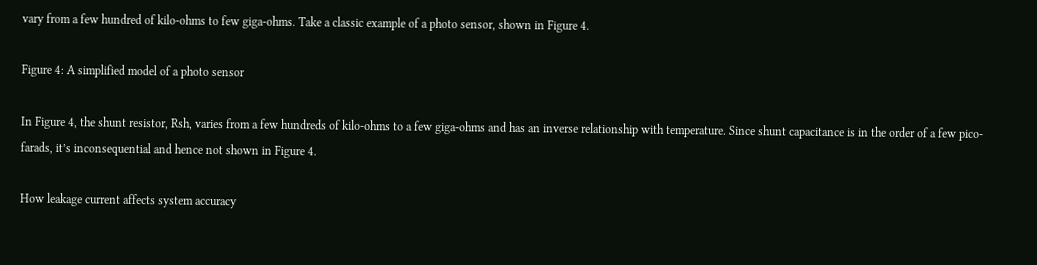vary from a few hundred of kilo-ohms to few giga-ohms. Take a classic example of a photo sensor, shown in Figure 4.

Figure 4: A simplified model of a photo sensor

In Figure 4, the shunt resistor, Rsh, varies from a few hundreds of kilo-ohms to a few giga-ohms and has an inverse relationship with temperature. Since shunt capacitance is in the order of a few pico-farads, it’s inconsequential and hence not shown in Figure 4.

How leakage current affects system accuracy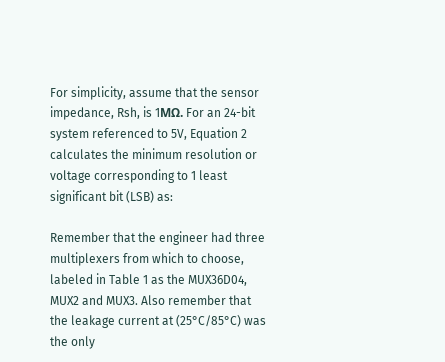For simplicity, assume that the sensor impedance, Rsh, is 1MΩ. For an 24-bit system referenced to 5V, Equation 2 calculates the minimum resolution or voltage corresponding to 1 least significant bit (LSB) as:

Remember that the engineer had three multiplexers from which to choose, labeled in Table 1 as the MUX36D04, MUX2 and MUX3. Also remember that the leakage current at (25°C/85°C) was the only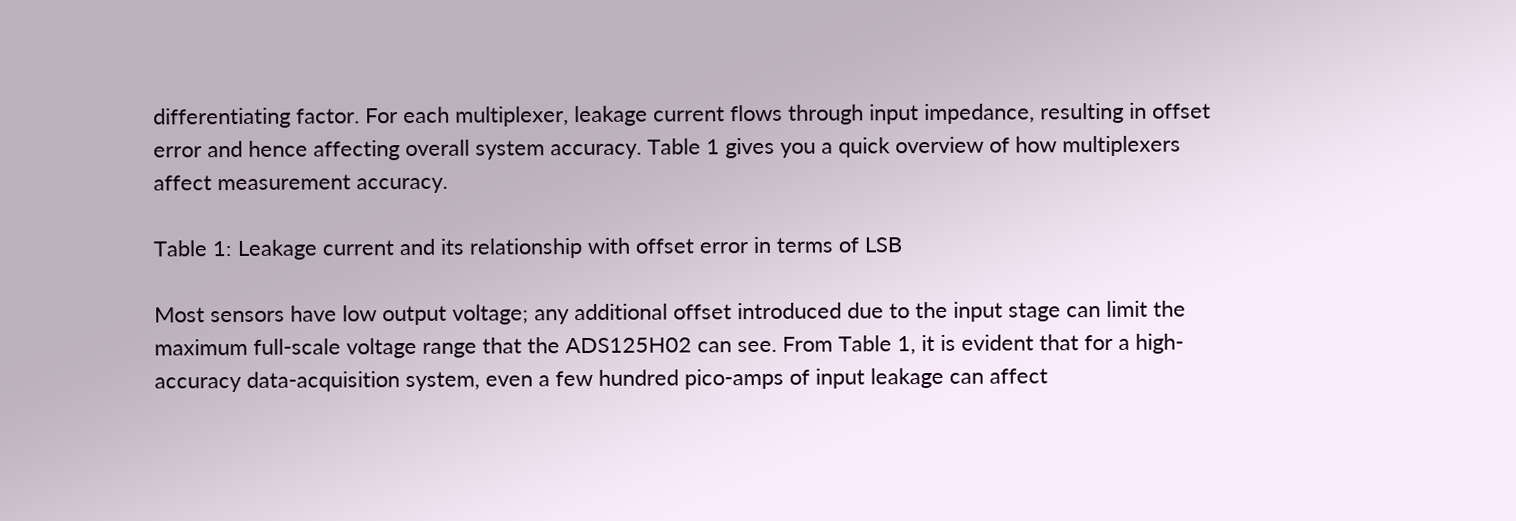differentiating factor. For each multiplexer, leakage current flows through input impedance, resulting in offset error and hence affecting overall system accuracy. Table 1 gives you a quick overview of how multiplexers affect measurement accuracy.

Table 1: Leakage current and its relationship with offset error in terms of LSB

Most sensors have low output voltage; any additional offset introduced due to the input stage can limit the maximum full-scale voltage range that the ADS125H02 can see. From Table 1, it is evident that for a high-accuracy data-acquisition system, even a few hundred pico-amps of input leakage can affect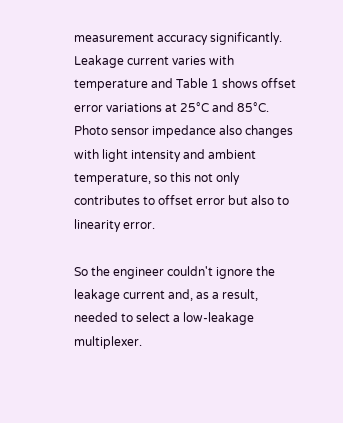measurement accuracy significantly. Leakage current varies with temperature and Table 1 shows offset error variations at 25°C and 85°C. Photo sensor impedance also changes with light intensity and ambient temperature, so this not only contributes to offset error but also to linearity error.

So the engineer couldn't ignore the leakage current and, as a result, needed to select a low-leakage multiplexer.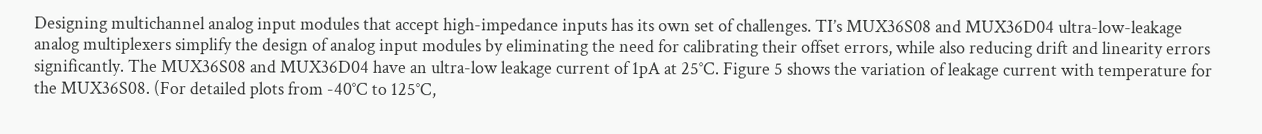Designing multichannel analog input modules that accept high-impedance inputs has its own set of challenges. TI’s MUX36S08 and MUX36D04 ultra-low-leakage analog multiplexers simplify the design of analog input modules by eliminating the need for calibrating their offset errors, while also reducing drift and linearity errors significantly. The MUX36S08 and MUX36D04 have an ultra-low leakage current of 1pA at 25°C. Figure 5 shows the variation of leakage current with temperature for the MUX36S08. (For detailed plots from -40°C to 125°C,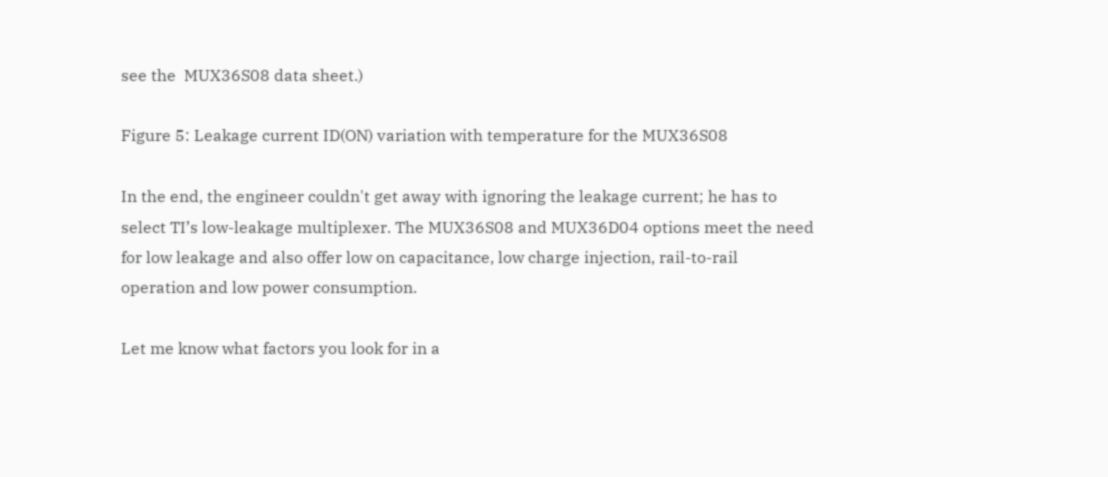see the  MUX36S08 data sheet.)

Figure 5: Leakage current ID(ON) variation with temperature for the MUX36S08

In the end, the engineer couldn't get away with ignoring the leakage current; he has to select TI’s low-leakage multiplexer. The MUX36S08 and MUX36D04 options meet the need for low leakage and also offer low on capacitance, low charge injection, rail-to-rail operation and low power consumption.

Let me know what factors you look for in a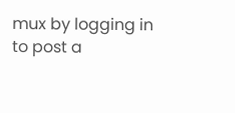mux by logging in to post a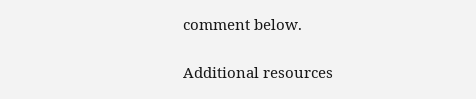comment below.

Additional resources